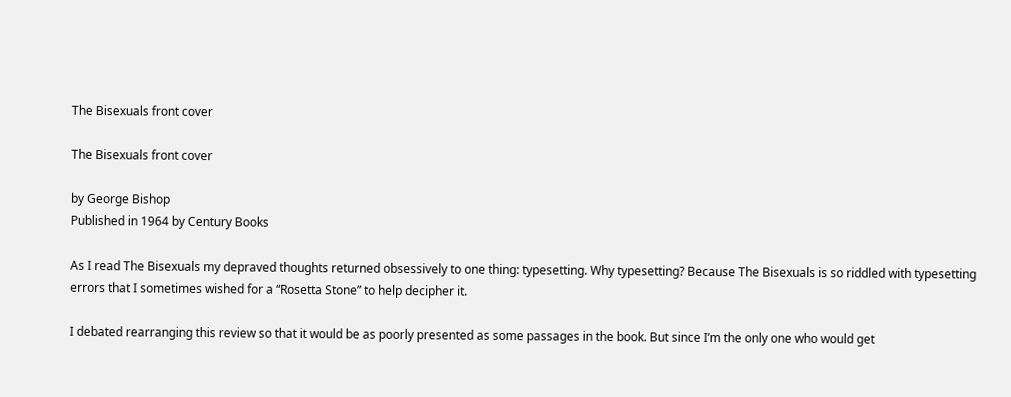The Bisexuals front cover

The Bisexuals front cover

by George Bishop
Published in 1964 by Century Books

As I read The Bisexuals my depraved thoughts returned obsessively to one thing: typesetting. Why typesetting? Because The Bisexuals is so riddled with typesetting errors that I sometimes wished for a “Rosetta Stone” to help decipher it.

I debated rearranging this review so that it would be as poorly presented as some passages in the book. But since I’m the only one who would get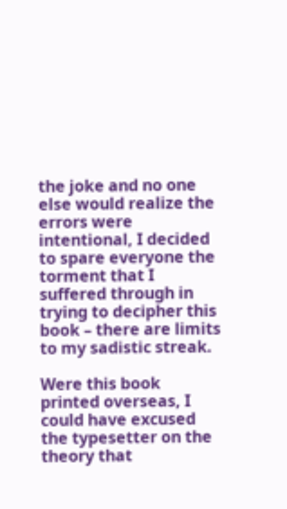the joke and no one else would realize the errors were intentional, I decided to spare everyone the torment that I suffered through in trying to decipher this book – there are limits to my sadistic streak.

Were this book printed overseas, I could have excused the typesetter on the theory that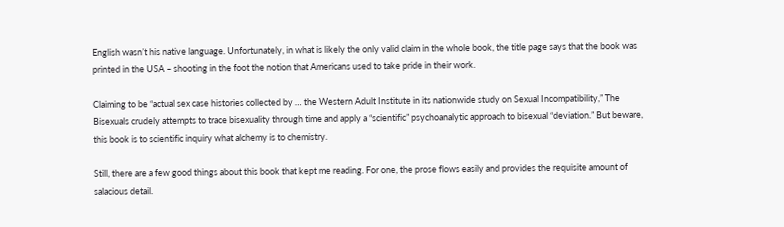English wasn’t his native language. Unfortunately, in what is likely the only valid claim in the whole book, the title page says that the book was printed in the USA – shooting in the foot the notion that Americans used to take pride in their work.

Claiming to be “actual sex case histories collected by … the Western Adult Institute in its nationwide study on Sexual Incompatibility,” The Bisexuals crudely attempts to trace bisexuality through time and apply a “scientific” psychoanalytic approach to bisexual “deviation.” But beware, this book is to scientific inquiry what alchemy is to chemistry.

Still, there are a few good things about this book that kept me reading. For one, the prose flows easily and provides the requisite amount of salacious detail.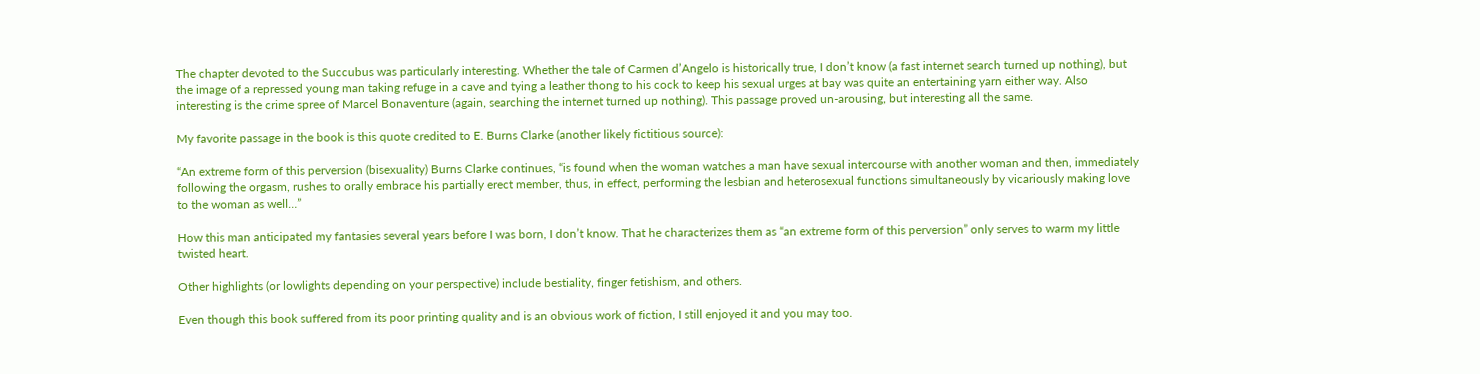The chapter devoted to the Succubus was particularly interesting. Whether the tale of Carmen d’Angelo is historically true, I don’t know (a fast internet search turned up nothing), but the image of a repressed young man taking refuge in a cave and tying a leather thong to his cock to keep his sexual urges at bay was quite an entertaining yarn either way. Also interesting is the crime spree of Marcel Bonaventure (again, searching the internet turned up nothing). This passage proved un-arousing, but interesting all the same.

My favorite passage in the book is this quote credited to E. Burns Clarke (another likely fictitious source):

“An extreme form of this perversion (bisexuality) Burns Clarke continues, “is found when the woman watches a man have sexual intercourse with another woman and then, immediately following the orgasm, rushes to orally embrace his partially erect member, thus, in effect, performing the lesbian and heterosexual functions simultaneously by vicariously making love to the woman as well…”

How this man anticipated my fantasies several years before I was born, I don’t know. That he characterizes them as “an extreme form of this perversion” only serves to warm my little twisted heart.

Other highlights (or lowlights depending on your perspective) include bestiality, finger fetishism, and others.

Even though this book suffered from its poor printing quality and is an obvious work of fiction, I still enjoyed it and you may too.